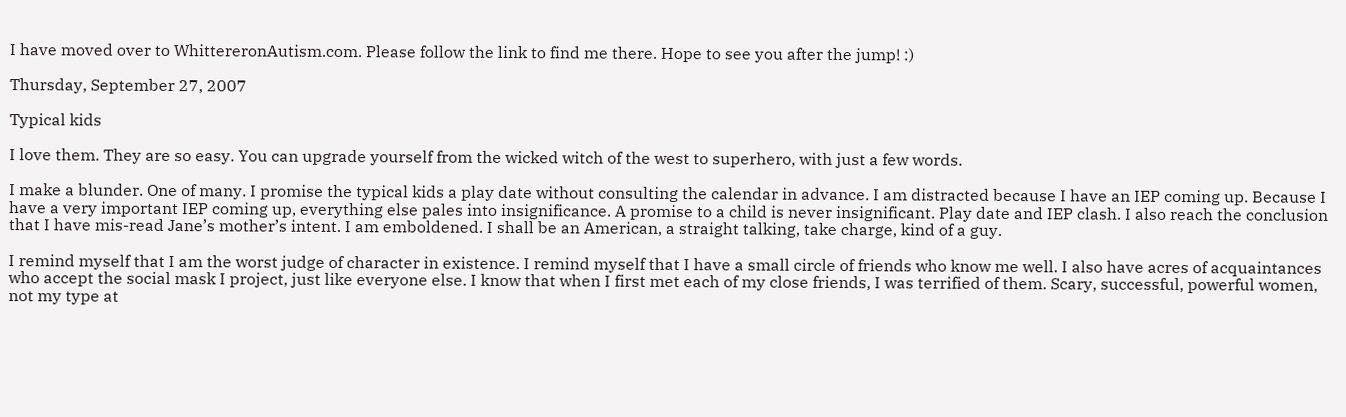I have moved over to WhittereronAutism.com. Please follow the link to find me there. Hope to see you after the jump! :)

Thursday, September 27, 2007

Typical kids

I love them. They are so easy. You can upgrade yourself from the wicked witch of the west to superhero, with just a few words.

I make a blunder. One of many. I promise the typical kids a play date without consulting the calendar in advance. I am distracted because I have an IEP coming up. Because I have a very important IEP coming up, everything else pales into insignificance. A promise to a child is never insignificant. Play date and IEP clash. I also reach the conclusion that I have mis-read Jane’s mother’s intent. I am emboldened. I shall be an American, a straight talking, take charge, kind of a guy.

I remind myself that I am the worst judge of character in existence. I remind myself that I have a small circle of friends who know me well. I also have acres of acquaintances who accept the social mask I project, just like everyone else. I know that when I first met each of my close friends, I was terrified of them. Scary, successful, powerful women, not my type at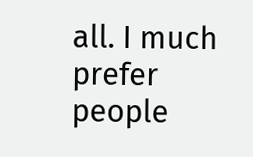all. I much prefer people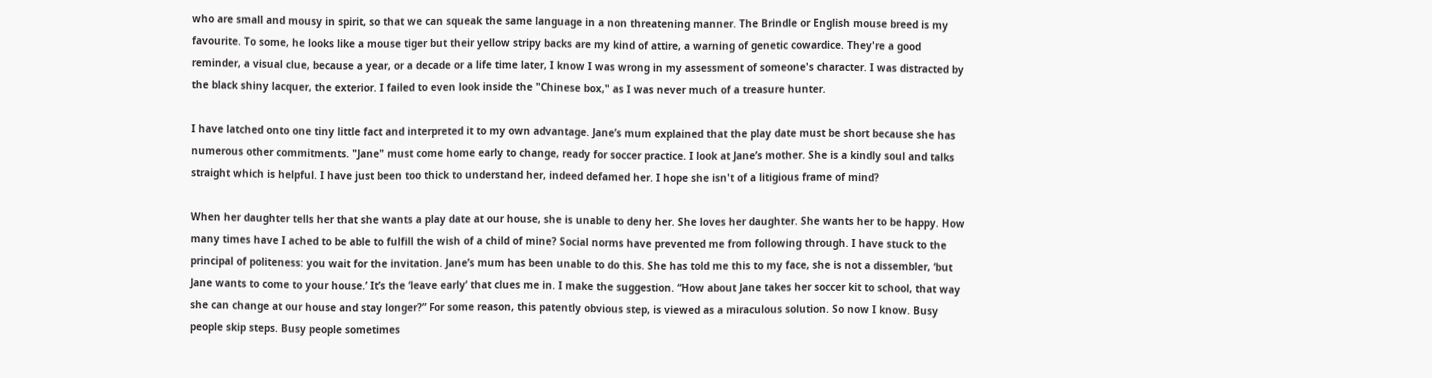who are small and mousy in spirit, so that we can squeak the same language in a non threatening manner. The Brindle or English mouse breed is my favourite. To some, he looks like a mouse tiger but their yellow stripy backs are my kind of attire, a warning of genetic cowardice. They're a good reminder, a visual clue, because a year, or a decade or a life time later, I know I was wrong in my assessment of someone's character. I was distracted by the black shiny lacquer, the exterior. I failed to even look inside the "Chinese box," as I was never much of a treasure hunter.

I have latched onto one tiny little fact and interpreted it to my own advantage. Jane’s mum explained that the play date must be short because she has numerous other commitments. "Jane" must come home early to change, ready for soccer practice. I look at Jane’s mother. She is a kindly soul and talks straight which is helpful. I have just been too thick to understand her, indeed defamed her. I hope she isn't of a litigious frame of mind?

When her daughter tells her that she wants a play date at our house, she is unable to deny her. She loves her daughter. She wants her to be happy. How many times have I ached to be able to fulfill the wish of a child of mine? Social norms have prevented me from following through. I have stuck to the principal of politeness: you wait for the invitation. Jane’s mum has been unable to do this. She has told me this to my face, she is not a dissembler, ‘but Jane wants to come to your house.’ It’s the ‘leave early’ that clues me in. I make the suggestion. “How about Jane takes her soccer kit to school, that way she can change at our house and stay longer?” For some reason, this patently obvious step, is viewed as a miraculous solution. So now I know. Busy people skip steps. Busy people sometimes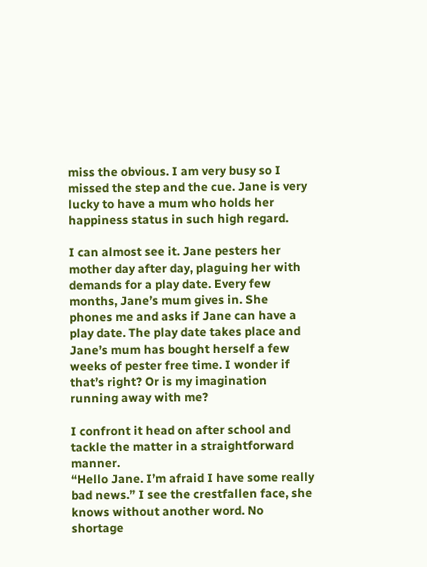miss the obvious. I am very busy so I missed the step and the cue. Jane is very lucky to have a mum who holds her happiness status in such high regard.

I can almost see it. Jane pesters her mother day after day, plaguing her with demands for a play date. Every few months, Jane’s mum gives in. She phones me and asks if Jane can have a play date. The play date takes place and Jane’s mum has bought herself a few weeks of pester free time. I wonder if that’s right? Or is my imagination running away with me?

I confront it head on after school and tackle the matter in a straightforward manner.
“Hello Jane. I’m afraid I have some really bad news.” I see the crestfallen face, she knows without another word. No shortage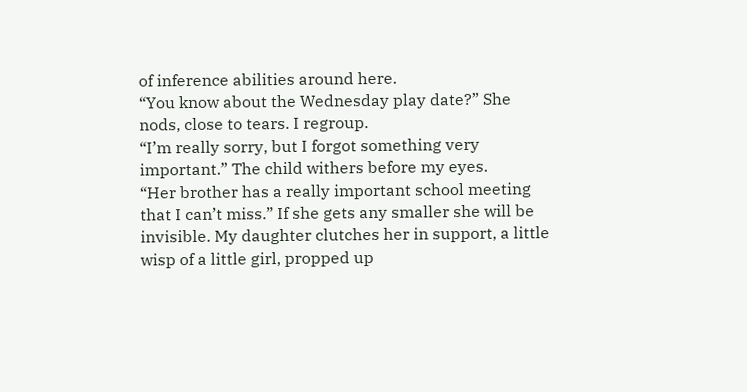of inference abilities around here.
“You know about the Wednesday play date?” She nods, close to tears. I regroup.
“I’m really sorry, but I forgot something very important.” The child withers before my eyes.
“Her brother has a really important school meeting that I can’t miss.” If she gets any smaller she will be invisible. My daughter clutches her in support, a little wisp of a little girl, propped up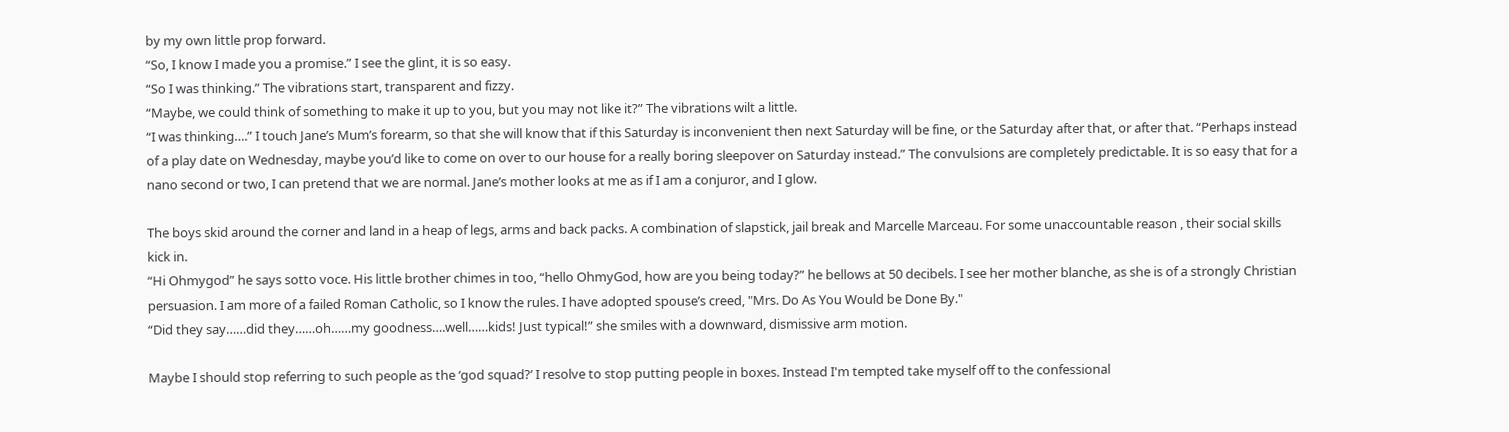by my own little prop forward.
“So, I know I made you a promise.” I see the glint, it is so easy.
“So I was thinking.” The vibrations start, transparent and fizzy.
“Maybe, we could think of something to make it up to you, but you may not like it?” The vibrations wilt a little.
“I was thinking….” I touch Jane’s Mum’s forearm, so that she will know that if this Saturday is inconvenient then next Saturday will be fine, or the Saturday after that, or after that. “Perhaps instead of a play date on Wednesday, maybe you’d like to come on over to our house for a really boring sleepover on Saturday instead.” The convulsions are completely predictable. It is so easy that for a nano second or two, I can pretend that we are normal. Jane’s mother looks at me as if I am a conjuror, and I glow.

The boys skid around the corner and land in a heap of legs, arms and back packs. A combination of slapstick, jail break and Marcelle Marceau. For some unaccountable reason , their social skills kick in.
“Hi Ohmygod” he says sotto voce. His little brother chimes in too, “hello OhmyGod, how are you being today?” he bellows at 50 decibels. I see her mother blanche, as she is of a strongly Christian persuasion. I am more of a failed Roman Catholic, so I know the rules. I have adopted spouse’s creed, "Mrs. Do As You Would be Done By."
“Did they say……did they……oh……my goodness….well……kids! Just typical!” she smiles with a downward, dismissive arm motion.

Maybe I should stop referring to such people as the ‘god squad?’ I resolve to stop putting people in boxes. Instead I'm tempted take myself off to the confessional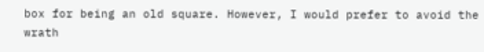box for being an old square. However, I would prefer to avoid the wrath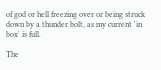of god or hell freezing over or being struck down by a thunder bolt, as my current 'in box' is full.

The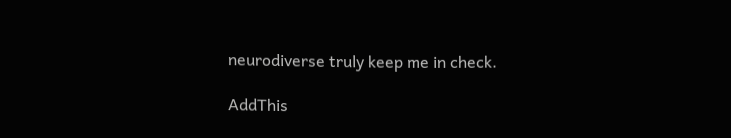neurodiverse truly keep me in check.

AddThis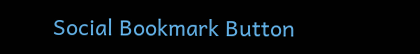Social Bookmark Button